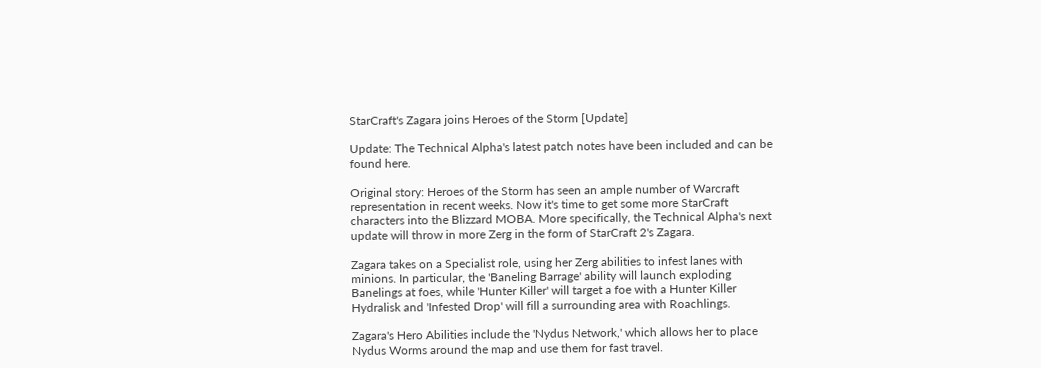StarCraft's Zagara joins Heroes of the Storm [Update]

Update: The Technical Alpha's latest patch notes have been included and can be found here.

Original story: Heroes of the Storm has seen an ample number of Warcraft representation in recent weeks. Now it's time to get some more StarCraft characters into the Blizzard MOBA. More specifically, the Technical Alpha's next update will throw in more Zerg in the form of StarCraft 2's Zagara.

Zagara takes on a Specialist role, using her Zerg abilities to infest lanes with minions. In particular, the 'Baneling Barrage' ability will launch exploding Banelings at foes, while 'Hunter Killer' will target a foe with a Hunter Killer Hydralisk and 'Infested Drop' will fill a surrounding area with Roachlings.

Zagara's Hero Abilities include the 'Nydus Network,' which allows her to place Nydus Worms around the map and use them for fast travel.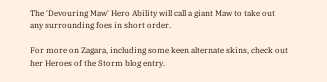The 'Devouring Maw' Hero Ability will call a giant Maw to take out any surrounding foes in short order.

For more on Zagara, including some keen alternate skins, check out her Heroes of the Storm blog entry.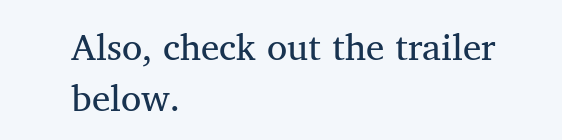Also, check out the trailer below.